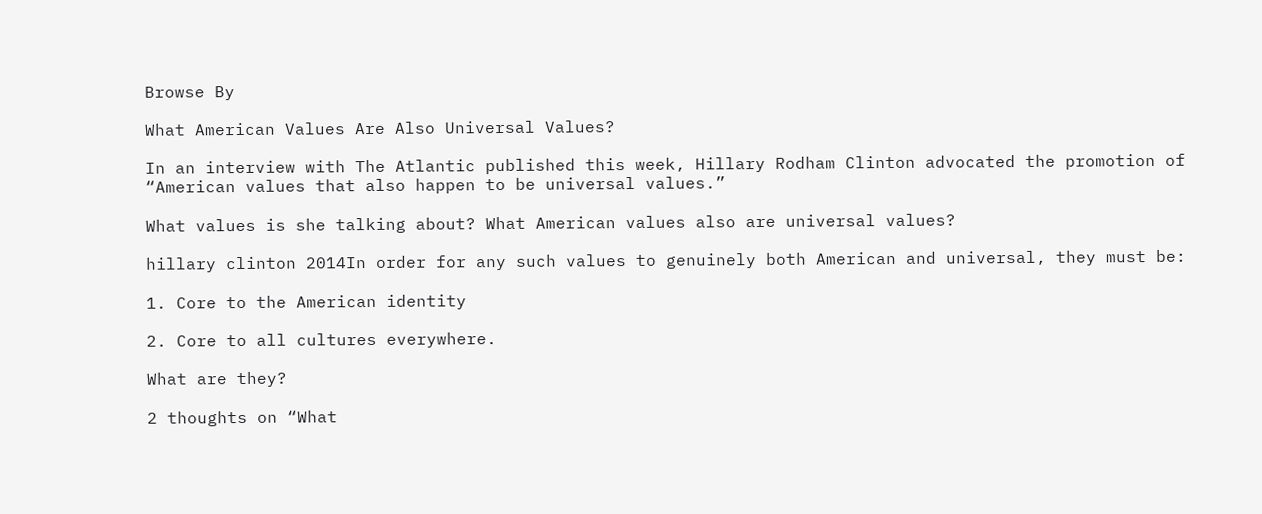Browse By

What American Values Are Also Universal Values?

In an interview with The Atlantic published this week, Hillary Rodham Clinton advocated the promotion of “American values that also happen to be universal values.”

What values is she talking about? What American values also are universal values?

hillary clinton 2014In order for any such values to genuinely both American and universal, they must be:

1. Core to the American identity

2. Core to all cultures everywhere.

What are they?

2 thoughts on “What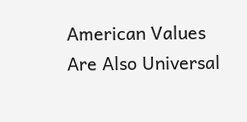American Values Are Also Universal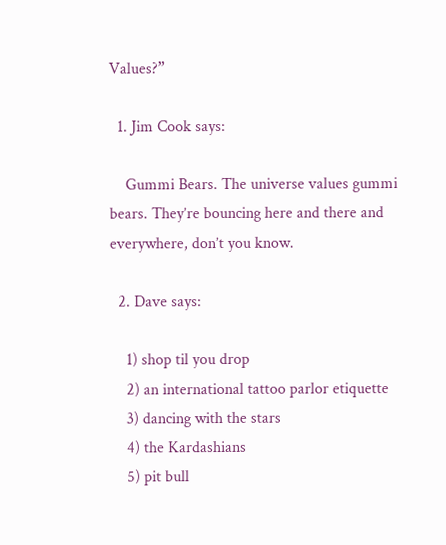Values?”

  1. Jim Cook says:

    Gummi Bears. The universe values gummi bears. They’re bouncing here and there and everywhere, don’t you know.

  2. Dave says:

    1) shop til you drop
    2) an international tattoo parlor etiquette
    3) dancing with the stars
    4) the Kardashians
    5) pit bull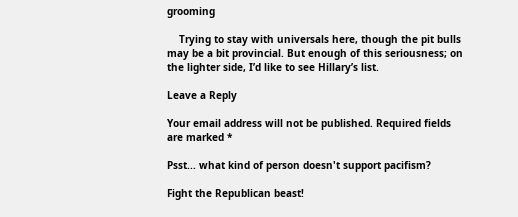grooming

    Trying to stay with universals here, though the pit bulls may be a bit provincial. But enough of this seriousness; on the lighter side, I’d like to see Hillary’s list.

Leave a Reply

Your email address will not be published. Required fields are marked *

Psst... what kind of person doesn't support pacifism?

Fight the Republican beast!